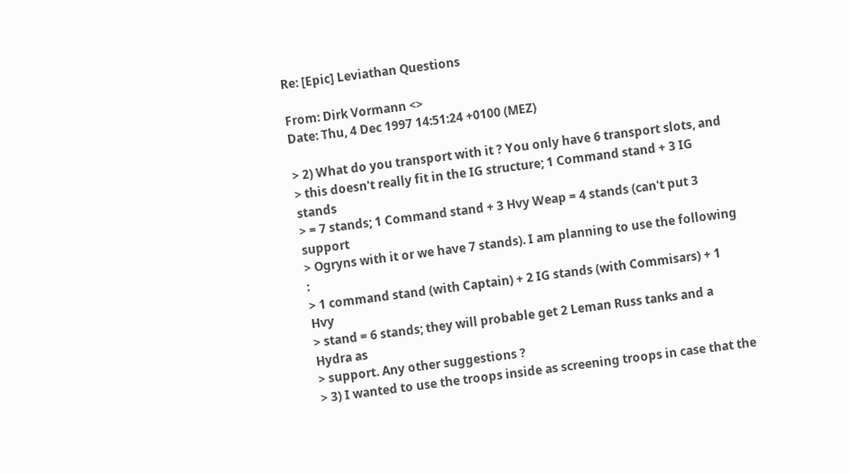Re: [Epic] Leviathan Questions

From: Dirk Vormann <>
Date: Thu, 4 Dec 1997 14:51:24 +0100 (MEZ)

> 2) What do you transport with it ? You only have 6 transport slots, and
> this doesn't really fit in the IG structure; 1 Command stand + 3 IG stands
> = 7 stands; 1 Command stand + 3 Hvy Weap = 4 stands (can't put 3 support
> Ogryns with it or we have 7 stands). I am planning to use the following :
> 1 command stand (with Captain) + 2 IG stands (with Commisars) + 1 Hvy
> stand = 6 stands; they will probable get 2 Leman Russ tanks and a Hydra as
> support. Any other suggestions ?
> 3) I wanted to use the troops inside as screening troops in case that the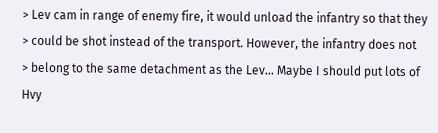> Lev cam in range of enemy fire, it would unload the infantry so that they
> could be shot instead of the transport. However, the infantry does not
> belong to the same detachment as the Lev... Maybe I should put lots of Hvy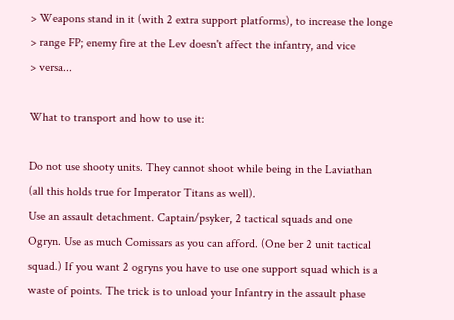> Weapons stand in it (with 2 extra support platforms), to increase the longe
> range FP; enemy fire at the Lev doesn't affect the infantry, and vice
> versa...

What to transport and how to use it:

Do not use shooty units. They cannot shoot while being in the Laviathan
(all this holds true for Imperator Titans as well).
Use an assault detachment. Captain/psyker, 2 tactical squads and one
Ogryn. Use as much Comissars as you can afford. (One ber 2 unit tactical
squad.) If you want 2 ogryns you have to use one support squad which is a
waste of points. The trick is to unload your Infantry in the assault phase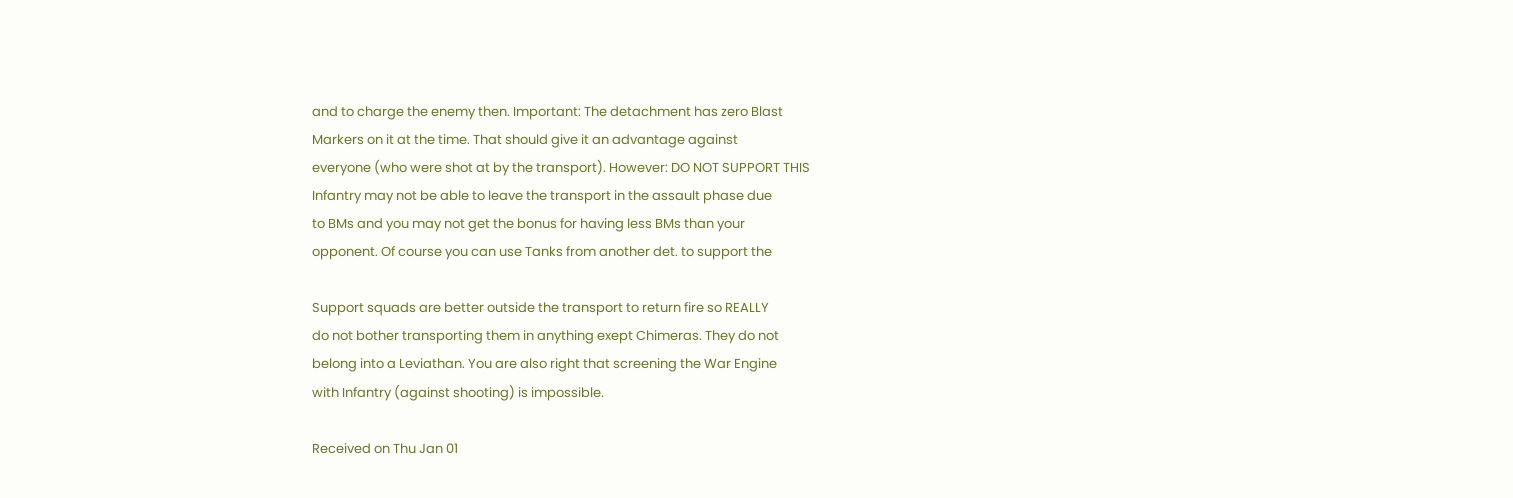and to charge the enemy then. Important: The detachment has zero Blast
Markers on it at the time. That should give it an advantage against
everyone (who were shot at by the transport). However: DO NOT SUPPORT THIS
Infantry may not be able to leave the transport in the assault phase due
to BMs and you may not get the bonus for having less BMs than your
opponent. Of course you can use Tanks from another det. to support the

Support squads are better outside the transport to return fire so REALLY
do not bother transporting them in anything exept Chimeras. They do not
belong into a Leviathan. You are also right that screening the War Engine
with Infantry (against shooting) is impossible.

Received on Thu Jan 01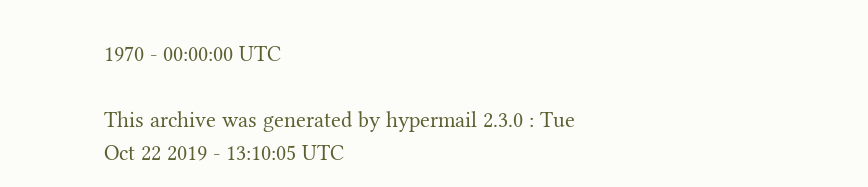1970 - 00:00:00 UTC

This archive was generated by hypermail 2.3.0 : Tue Oct 22 2019 - 13:10:05 UTC